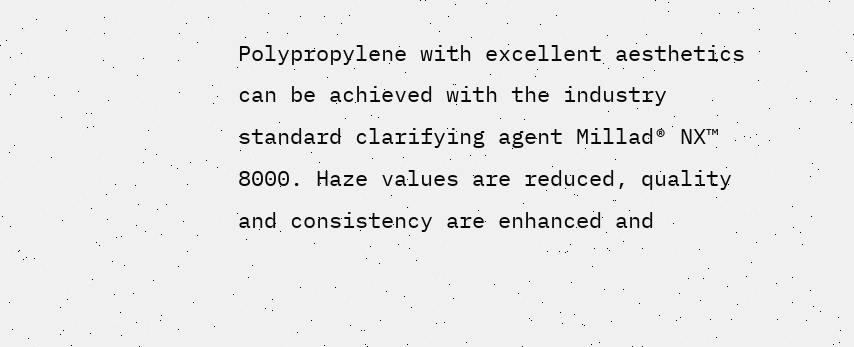Polypropylene with excellent aesthetics can be achieved with the industry standard clarifying agent Millad® NX™ 8000. Haze values are reduced, quality and consistency are enhanced and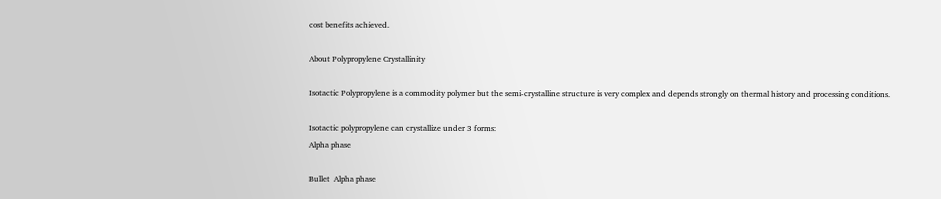cost benefits achieved.

About Polypropylene Crystallinity

Isotactic Polypropylene is a commodity polymer but the semi-crystalline structure is very complex and depends strongly on thermal history and processing conditions.

Isotactic polypropylene can crystallize under 3 forms:
Alpha phase

Bullet  Alpha phase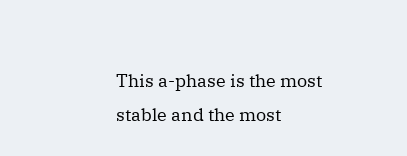This a-phase is the most stable and the most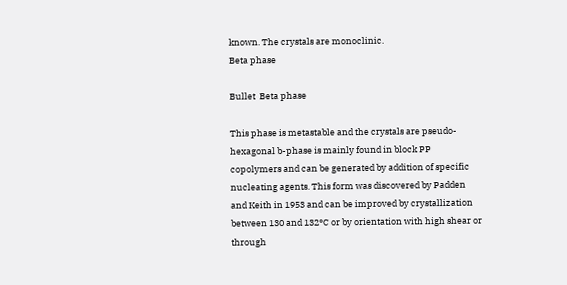known. The crystals are monoclinic.
Beta phase

Bullet  Beta phase

This phase is metastable and the crystals are pseudo-hexagonal b-phase is mainly found in block PP copolymers and can be generated by addition of specific nucleating agents. This form was discovered by Padden and Keith in 1953 and can be improved by crystallization between 130 and 132°C or by orientation with high shear or through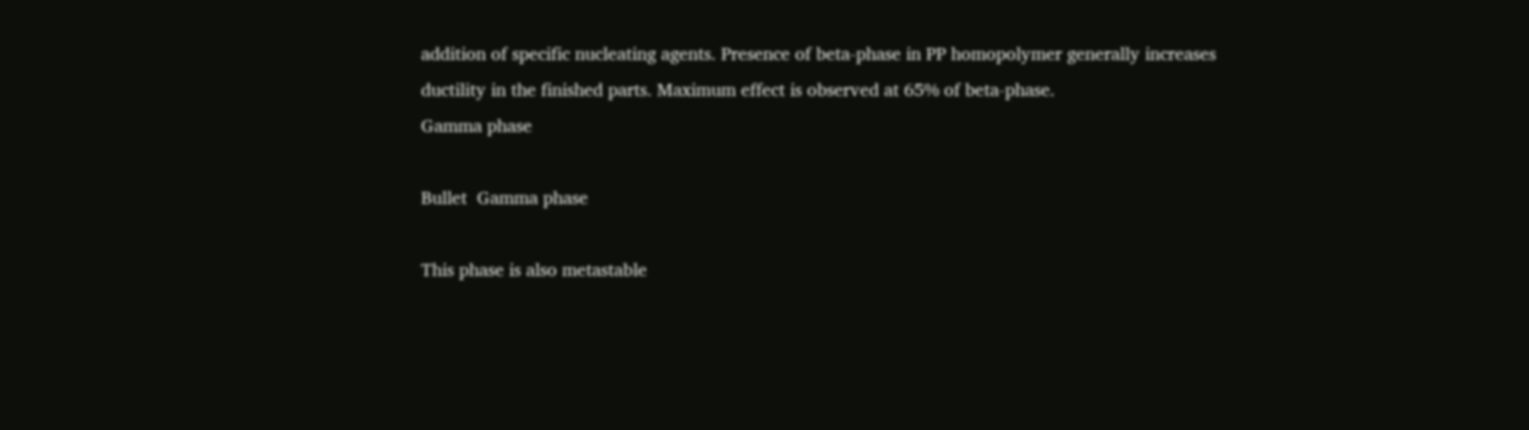addition of specific nucleating agents. Presence of beta-phase in PP homopolymer generally increases ductility in the finished parts. Maximum effect is observed at 65% of beta-phase.
Gamma phase

Bullet  Gamma phase

This phase is also metastable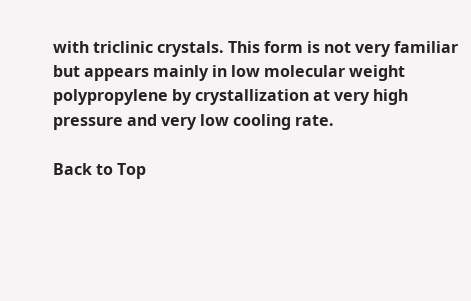with triclinic crystals. This form is not very familiar but appears mainly in low molecular weight polypropylene by crystallization at very high pressure and very low cooling rate.

Back to Top